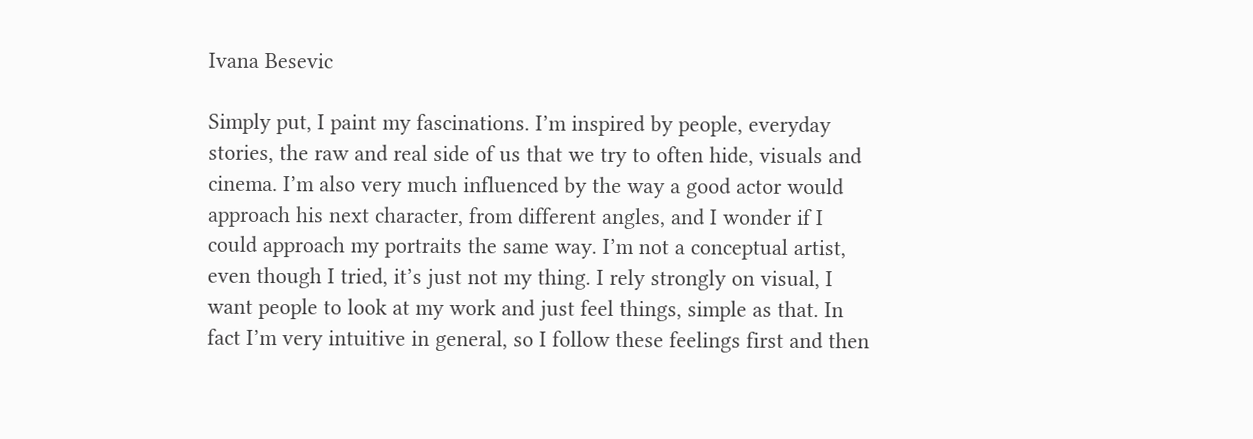Ivana Besevic

Simply put, I paint my fascinations. I’m inspired by people, everyday stories, the raw and real side of us that we try to often hide, visuals and cinema. I’m also very much influenced by the way a good actor would approach his next character, from different angles, and I wonder if I could approach my portraits the same way. I’m not a conceptual artist, even though I tried, it’s just not my thing. I rely strongly on visual, I want people to look at my work and just feel things, simple as that. In fact I’m very intuitive in general, so I follow these feelings first and then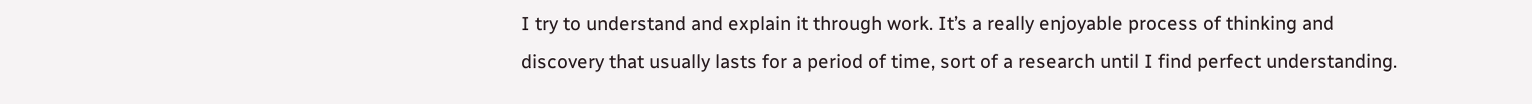I try to understand and explain it through work. It’s a really enjoyable process of thinking and discovery that usually lasts for a period of time, sort of a research until I find perfect understanding.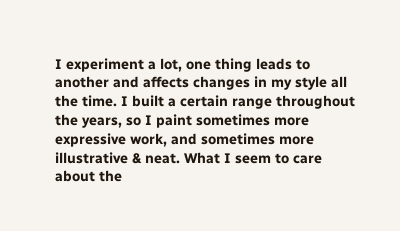I experiment a lot, one thing leads to another and affects changes in my style all the time. I built a certain range throughout the years, so I paint sometimes more expressive work, and sometimes more illustrative & neat. What I seem to care about the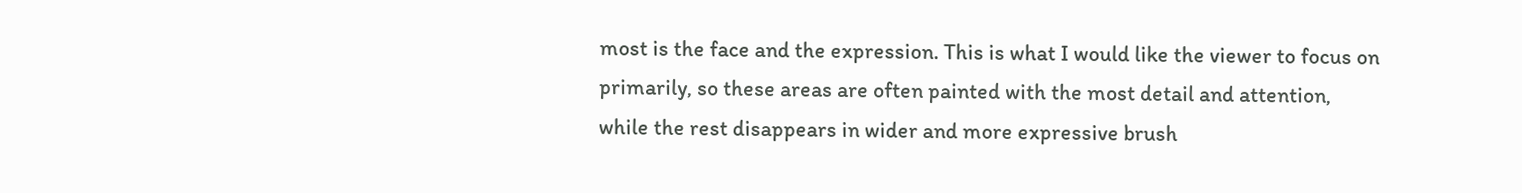most is the face and the expression. This is what I would like the viewer to focus on primarily, so these areas are often painted with the most detail and attention, while the rest disappears in wider and more expressive brush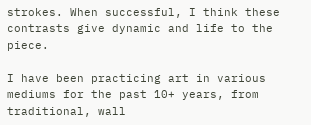strokes. When successful, I think these contrasts give dynamic and life to the piece.

I have been practicing art in various mediums for the past 10+ years, from traditional, wall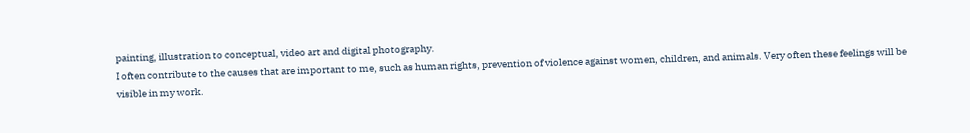painting, illustration to conceptual, video art and digital photography.
I often contribute to the causes that are important to me, such as human rights, prevention of violence against women, children, and animals. Very often these feelings will be visible in my work.